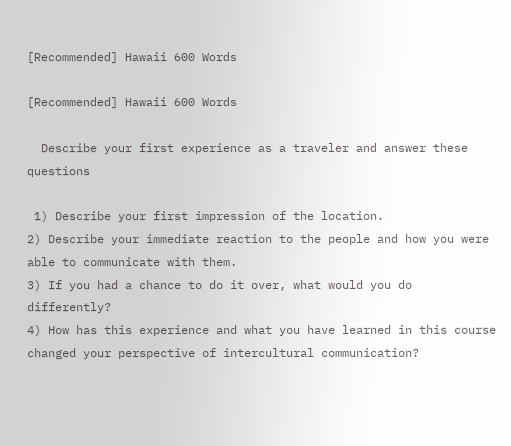[Recommended] Hawaii 600 Words

[Recommended] Hawaii 600 Words

  Describe your first experience as a traveler and answer these questions

 1) Describe your first impression of the location.
2) Describe your immediate reaction to the people and how you were able to communicate with them.
3) If you had a chance to do it over, what would you do differently?
4) How has this experience and what you have learned in this course changed your perspective of intercultural communication?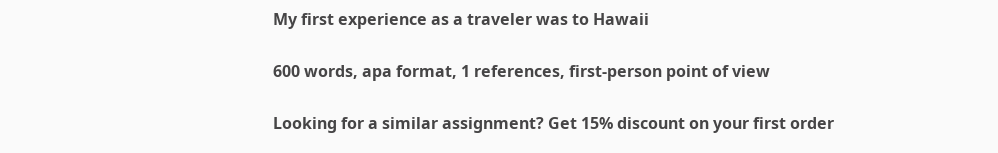My first experience as a traveler was to Hawaii

600 words, apa format, 1 references, first-person point of view

Looking for a similar assignment? Get 15% discount on your first order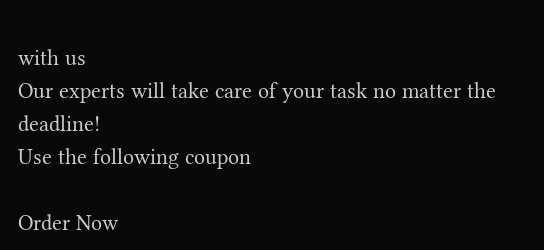with us
Our experts will take care of your task no matter the deadline!
Use the following coupon

Order Now